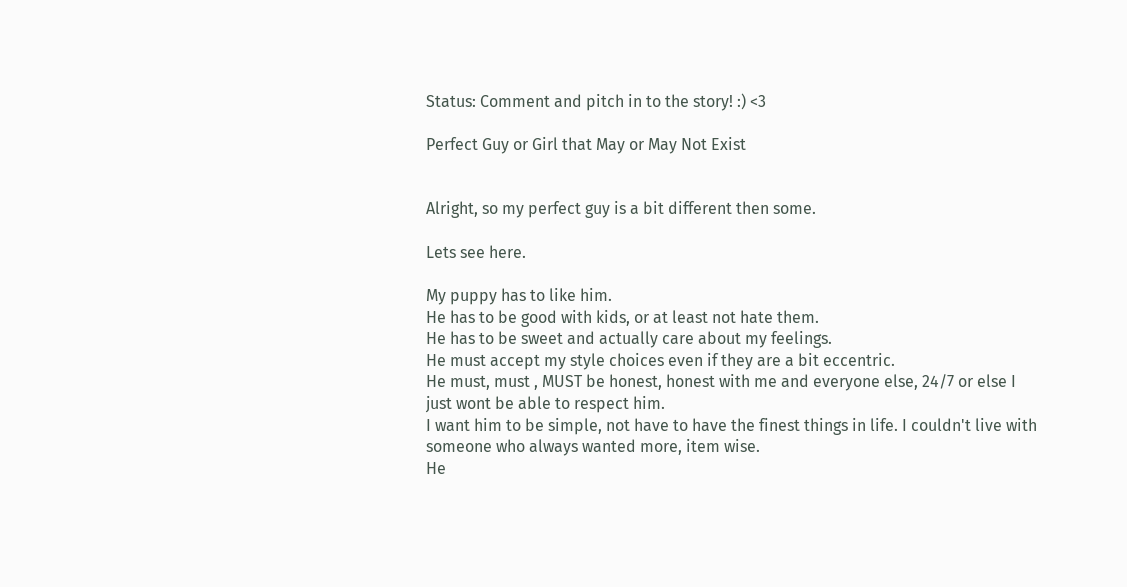Status: Comment and pitch in to the story! :) <3

Perfect Guy or Girl that May or May Not Exist


Alright, so my perfect guy is a bit different then some.

Lets see here.

My puppy has to like him.
He has to be good with kids, or at least not hate them.
He has to be sweet and actually care about my feelings.
He must accept my style choices even if they are a bit eccentric.
He must, must , MUST be honest, honest with me and everyone else, 24/7 or else I just wont be able to respect him.
I want him to be simple, not have to have the finest things in life. I couldn't live with someone who always wanted more, item wise.
He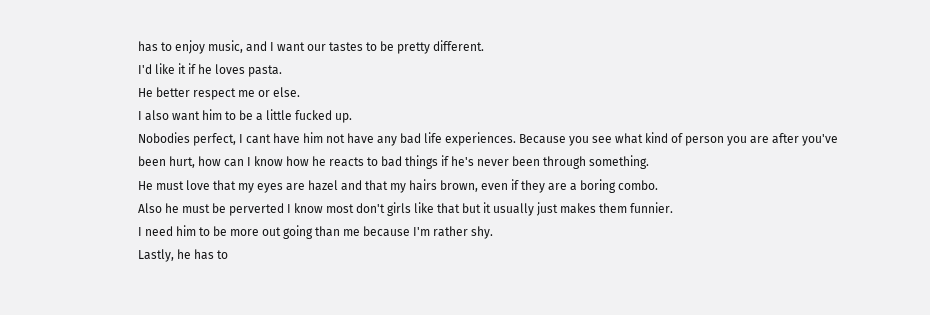has to enjoy music, and I want our tastes to be pretty different.
I'd like it if he loves pasta.
He better respect me or else.
I also want him to be a little fucked up.
Nobodies perfect, I cant have him not have any bad life experiences. Because you see what kind of person you are after you've been hurt, how can I know how he reacts to bad things if he's never been through something.
He must love that my eyes are hazel and that my hairs brown, even if they are a boring combo.
Also he must be perverted I know most don't girls like that but it usually just makes them funnier.
I need him to be more out going than me because I'm rather shy.
Lastly, he has to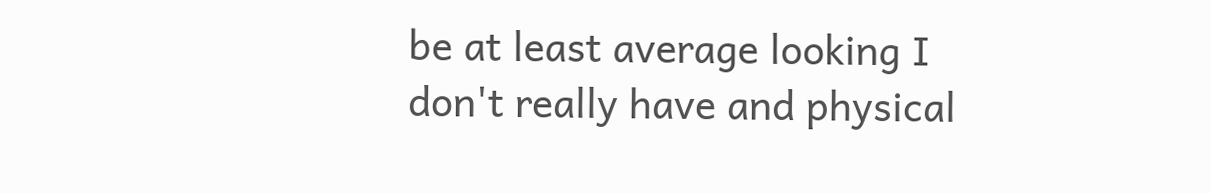be at least average looking I don't really have and physical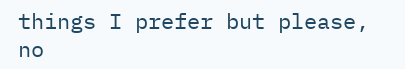things I prefer but please, no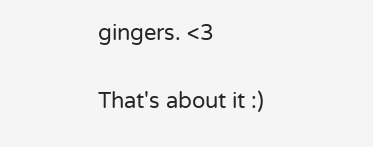gingers. <3

That's about it :)